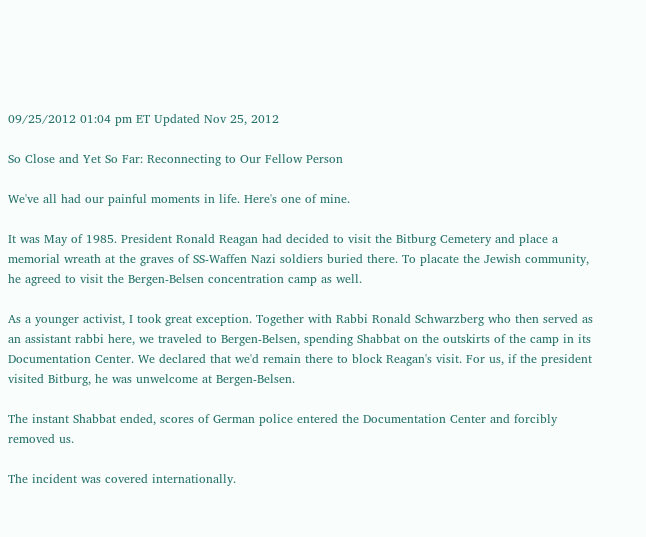09/25/2012 01:04 pm ET Updated Nov 25, 2012

So Close and Yet So Far: Reconnecting to Our Fellow Person

We've all had our painful moments in life. Here's one of mine.

It was May of 1985. President Ronald Reagan had decided to visit the Bitburg Cemetery and place a memorial wreath at the graves of SS-Waffen Nazi soldiers buried there. To placate the Jewish community, he agreed to visit the Bergen-Belsen concentration camp as well.

As a younger activist, I took great exception. Together with Rabbi Ronald Schwarzberg who then served as an assistant rabbi here, we traveled to Bergen-Belsen, spending Shabbat on the outskirts of the camp in its Documentation Center. We declared that we'd remain there to block Reagan's visit. For us, if the president visited Bitburg, he was unwelcome at Bergen-Belsen.

The instant Shabbat ended, scores of German police entered the Documentation Center and forcibly removed us.

The incident was covered internationally.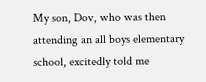My son, Dov, who was then attending an all boys elementary school, excitedly told me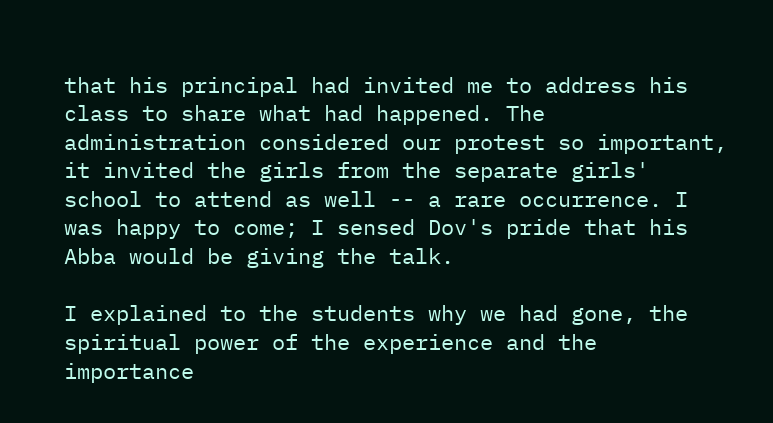that his principal had invited me to address his class to share what had happened. The administration considered our protest so important, it invited the girls from the separate girls' school to attend as well -- a rare occurrence. I was happy to come; I sensed Dov's pride that his Abba would be giving the talk.

I explained to the students why we had gone, the spiritual power of the experience and the importance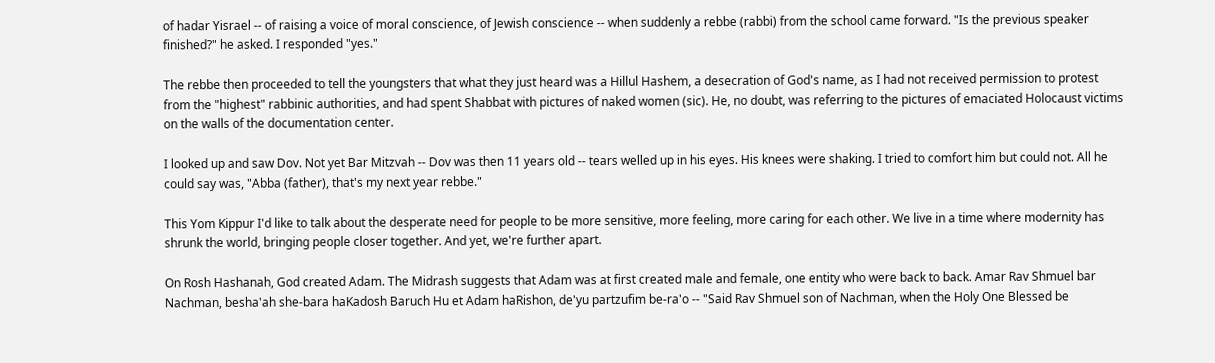of hadar Yisrael -- of raising a voice of moral conscience, of Jewish conscience -- when suddenly a rebbe (rabbi) from the school came forward. "Is the previous speaker finished?" he asked. I responded "yes."

The rebbe then proceeded to tell the youngsters that what they just heard was a Hillul Hashem, a desecration of God's name, as I had not received permission to protest from the "highest" rabbinic authorities, and had spent Shabbat with pictures of naked women (sic). He, no doubt, was referring to the pictures of emaciated Holocaust victims on the walls of the documentation center.

I looked up and saw Dov. Not yet Bar Mitzvah -- Dov was then 11 years old -- tears welled up in his eyes. His knees were shaking. I tried to comfort him but could not. All he could say was, "Abba (father), that's my next year rebbe."

This Yom Kippur I'd like to talk about the desperate need for people to be more sensitive, more feeling, more caring for each other. We live in a time where modernity has shrunk the world, bringing people closer together. And yet, we're further apart.

On Rosh Hashanah, God created Adam. The Midrash suggests that Adam was at first created male and female, one entity who were back to back. Amar Rav Shmuel bar Nachman, besha'ah she-bara haKadosh Baruch Hu et Adam haRishon, de'yu partzufim be-ra'o -- "Said Rav Shmuel son of Nachman, when the Holy One Blessed be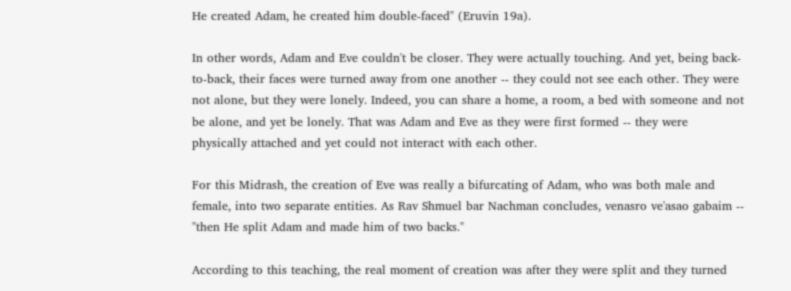He created Adam, he created him double-faced" (Eruvin 19a).

In other words, Adam and Eve couldn't be closer. They were actually touching. And yet, being back-to-back, their faces were turned away from one another -- they could not see each other. They were not alone, but they were lonely. Indeed, you can share a home, a room, a bed with someone and not be alone, and yet be lonely. That was Adam and Eve as they were first formed -- they were physically attached and yet could not interact with each other.

For this Midrash, the creation of Eve was really a bifurcating of Adam, who was both male and female, into two separate entities. As Rav Shmuel bar Nachman concludes, venasro ve'asao gabaim -- "then He split Adam and made him of two backs."

According to this teaching, the real moment of creation was after they were split and they turned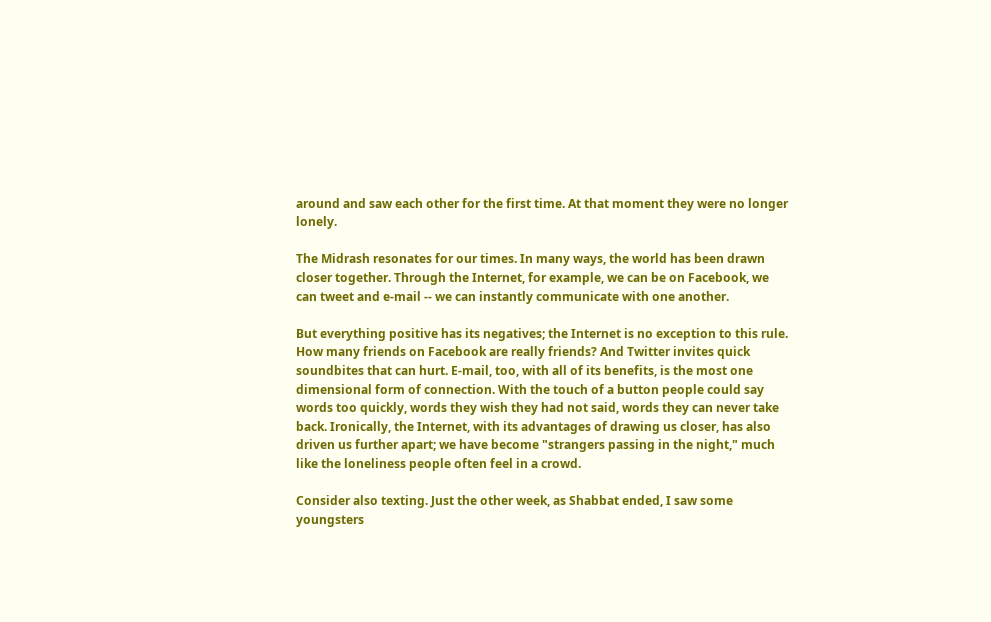around and saw each other for the first time. At that moment they were no longer lonely.

The Midrash resonates for our times. In many ways, the world has been drawn closer together. Through the Internet, for example, we can be on Facebook, we can tweet and e-mail -- we can instantly communicate with one another.

But everything positive has its negatives; the Internet is no exception to this rule. How many friends on Facebook are really friends? And Twitter invites quick soundbites that can hurt. E-mail, too, with all of its benefits, is the most one dimensional form of connection. With the touch of a button people could say words too quickly, words they wish they had not said, words they can never take back. Ironically, the Internet, with its advantages of drawing us closer, has also driven us further apart; we have become "strangers passing in the night," much like the loneliness people often feel in a crowd.

Consider also texting. Just the other week, as Shabbat ended, I saw some youngsters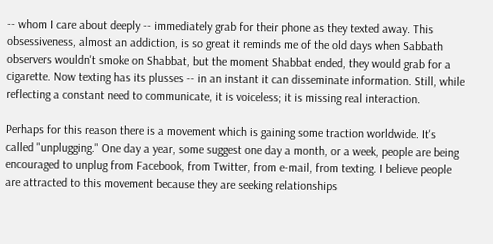-- whom I care about deeply -- immediately grab for their phone as they texted away. This obsessiveness, almost an addiction, is so great it reminds me of the old days when Sabbath observers wouldn't smoke on Shabbat, but the moment Shabbat ended, they would grab for a cigarette. Now texting has its plusses -- in an instant it can disseminate information. Still, while reflecting a constant need to communicate, it is voiceless; it is missing real interaction.

Perhaps for this reason there is a movement which is gaining some traction worldwide. It's called "unplugging." One day a year, some suggest one day a month, or a week, people are being encouraged to unplug from Facebook, from Twitter, from e-mail, from texting. I believe people are attracted to this movement because they are seeking relationships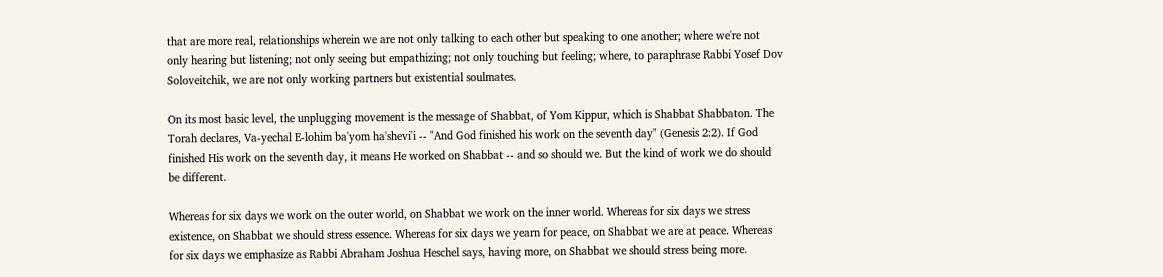that are more real, relationships wherein we are not only talking to each other but speaking to one another; where we're not only hearing but listening; not only seeing but empathizing; not only touching but feeling; where, to paraphrase Rabbi Yosef Dov Soloveitchik, we are not only working partners but existential soulmates.

On its most basic level, the unplugging movement is the message of Shabbat, of Yom Kippur, which is Shabbat Shabbaton. The Torah declares, Va-yechal E-lohim ba'yom ha'shevi'i -- "And God finished his work on the seventh day" (Genesis 2:2). If God finished His work on the seventh day, it means He worked on Shabbat -- and so should we. But the kind of work we do should be different.

Whereas for six days we work on the outer world, on Shabbat we work on the inner world. Whereas for six days we stress existence, on Shabbat we should stress essence. Whereas for six days we yearn for peace, on Shabbat we are at peace. Whereas for six days we emphasize as Rabbi Abraham Joshua Heschel says, having more, on Shabbat we should stress being more.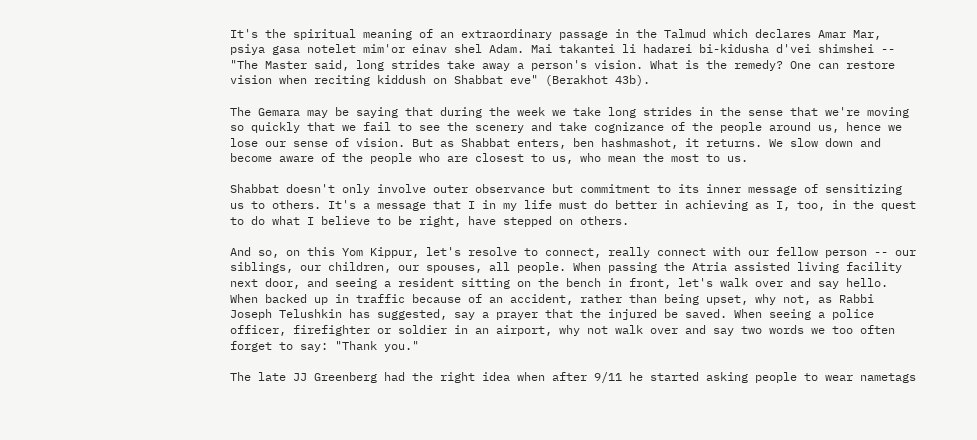It's the spiritual meaning of an extraordinary passage in the Talmud which declares Amar Mar, psiya gasa notelet mim'or einav shel Adam. Mai takantei li hadarei bi-kidusha d'vei shimshei -- "The Master said, long strides take away a person's vision. What is the remedy? One can restore vision when reciting kiddush on Shabbat eve" (Berakhot 43b).

The Gemara may be saying that during the week we take long strides in the sense that we're moving so quickly that we fail to see the scenery and take cognizance of the people around us, hence we lose our sense of vision. But as Shabbat enters, ben hashmashot, it returns. We slow down and become aware of the people who are closest to us, who mean the most to us.

Shabbat doesn't only involve outer observance but commitment to its inner message of sensitizing us to others. It's a message that I in my life must do better in achieving as I, too, in the quest to do what I believe to be right, have stepped on others.

And so, on this Yom Kippur, let's resolve to connect, really connect with our fellow person -- our siblings, our children, our spouses, all people. When passing the Atria assisted living facility next door, and seeing a resident sitting on the bench in front, let's walk over and say hello. When backed up in traffic because of an accident, rather than being upset, why not, as Rabbi Joseph Telushkin has suggested, say a prayer that the injured be saved. When seeing a police officer, firefighter or soldier in an airport, why not walk over and say two words we too often forget to say: "Thank you."

The late JJ Greenberg had the right idea when after 9/11 he started asking people to wear nametags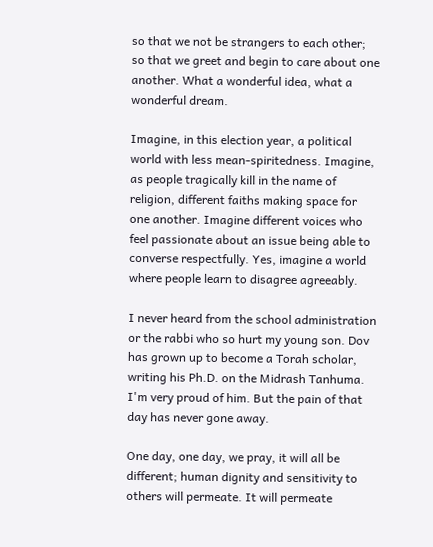so that we not be strangers to each other; so that we greet and begin to care about one another. What a wonderful idea, what a wonderful dream.

Imagine, in this election year, a political world with less mean-spiritedness. Imagine, as people tragically kill in the name of religion, different faiths making space for one another. Imagine different voices who feel passionate about an issue being able to converse respectfully. Yes, imagine a world where people learn to disagree agreeably.

I never heard from the school administration or the rabbi who so hurt my young son. Dov has grown up to become a Torah scholar, writing his Ph.D. on the Midrash Tanhuma. I'm very proud of him. But the pain of that day has never gone away.

One day, one day, we pray, it will all be different; human dignity and sensitivity to others will permeate. It will permeate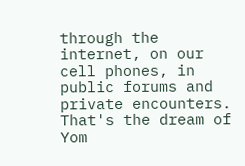through the internet, on our cell phones, in public forums and private encounters. That's the dream of Yom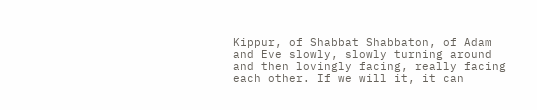Kippur, of Shabbat Shabbaton, of Adam and Eve slowly, slowly turning around and then lovingly facing, really facing each other. If we will it, it can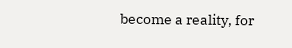become a reality, for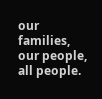our families, our people, all people.